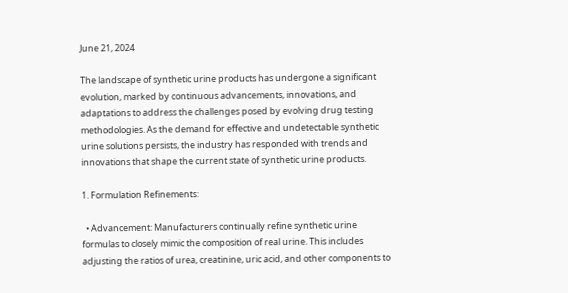June 21, 2024

The landscape of synthetic urine products has undergone a significant evolution, marked by continuous advancements, innovations, and adaptations to address the challenges posed by evolving drug testing methodologies. As the demand for effective and undetectable synthetic urine solutions persists, the industry has responded with trends and innovations that shape the current state of synthetic urine products.

1. Formulation Refinements:

  • Advancement: Manufacturers continually refine synthetic urine formulas to closely mimic the composition of real urine. This includes adjusting the ratios of urea, creatinine, uric acid, and other components to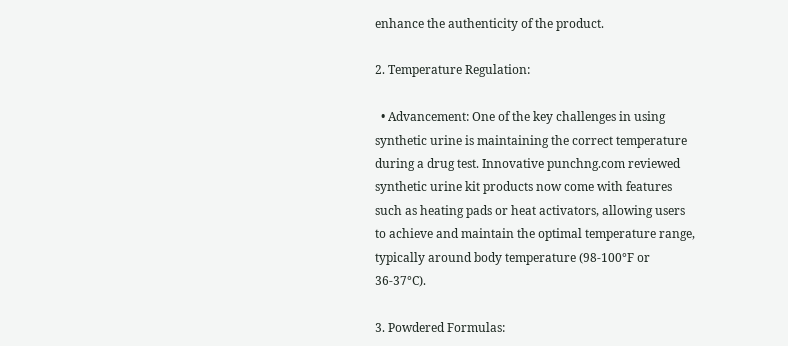enhance the authenticity of the product.

2. Temperature Regulation:

  • Advancement: One of the key challenges in using synthetic urine is maintaining the correct temperature during a drug test. Innovative punchng.com reviewed synthetic urine kit products now come with features such as heating pads or heat activators, allowing users to achieve and maintain the optimal temperature range, typically around body temperature (98-100°F or 36-37°C).

3. Powdered Formulas: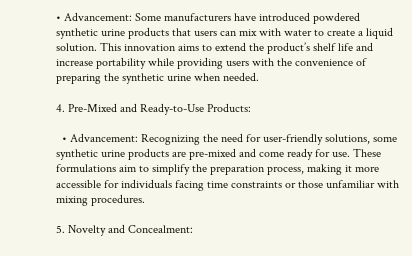• Advancement: Some manufacturers have introduced powdered synthetic urine products that users can mix with water to create a liquid solution. This innovation aims to extend the product’s shelf life and increase portability while providing users with the convenience of preparing the synthetic urine when needed.

4. Pre-Mixed and Ready-to-Use Products:

  • Advancement: Recognizing the need for user-friendly solutions, some synthetic urine products are pre-mixed and come ready for use. These formulations aim to simplify the preparation process, making it more accessible for individuals facing time constraints or those unfamiliar with mixing procedures.

5. Novelty and Concealment: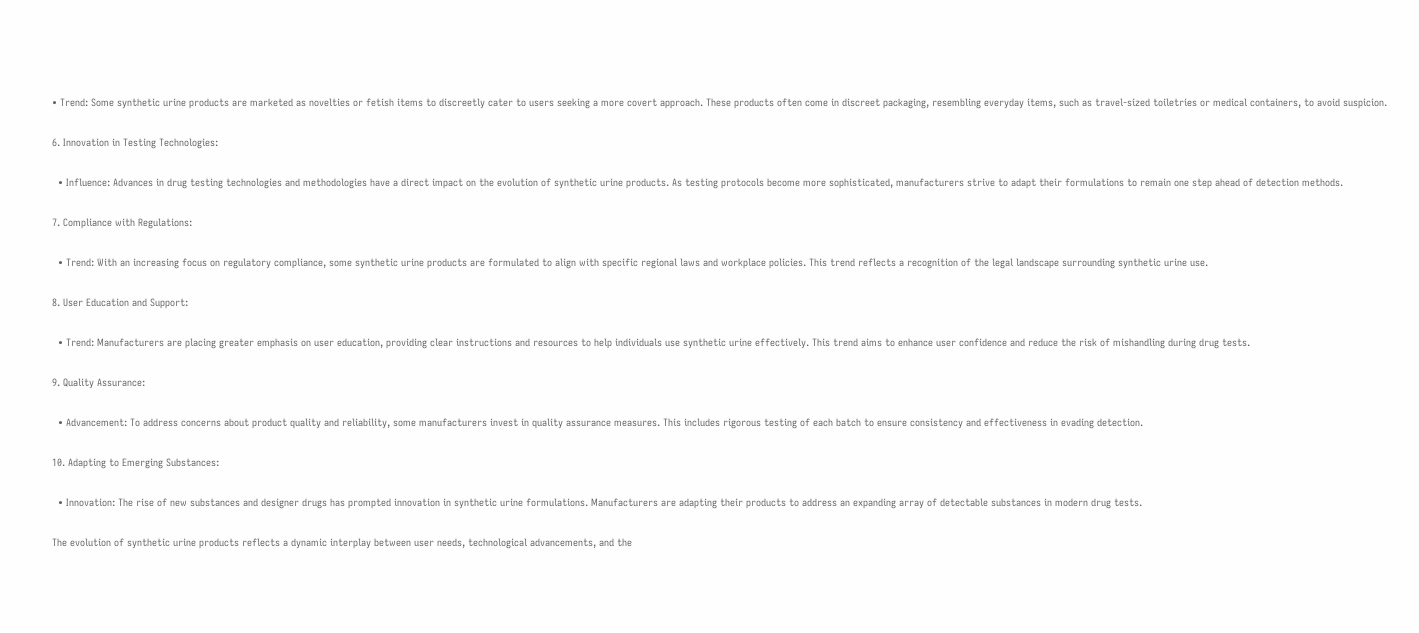• Trend: Some synthetic urine products are marketed as novelties or fetish items to discreetly cater to users seeking a more covert approach. These products often come in discreet packaging, resembling everyday items, such as travel-sized toiletries or medical containers, to avoid suspicion.

6. Innovation in Testing Technologies:

  • Influence: Advances in drug testing technologies and methodologies have a direct impact on the evolution of synthetic urine products. As testing protocols become more sophisticated, manufacturers strive to adapt their formulations to remain one step ahead of detection methods.

7. Compliance with Regulations:

  • Trend: With an increasing focus on regulatory compliance, some synthetic urine products are formulated to align with specific regional laws and workplace policies. This trend reflects a recognition of the legal landscape surrounding synthetic urine use.

8. User Education and Support:

  • Trend: Manufacturers are placing greater emphasis on user education, providing clear instructions and resources to help individuals use synthetic urine effectively. This trend aims to enhance user confidence and reduce the risk of mishandling during drug tests.

9. Quality Assurance:

  • Advancement: To address concerns about product quality and reliability, some manufacturers invest in quality assurance measures. This includes rigorous testing of each batch to ensure consistency and effectiveness in evading detection.

10. Adapting to Emerging Substances:

  • Innovation: The rise of new substances and designer drugs has prompted innovation in synthetic urine formulations. Manufacturers are adapting their products to address an expanding array of detectable substances in modern drug tests.

The evolution of synthetic urine products reflects a dynamic interplay between user needs, technological advancements, and the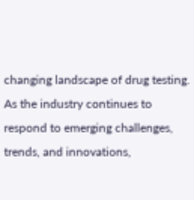changing landscape of drug testing. As the industry continues to respond to emerging challenges, trends, and innovations,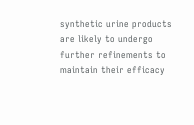synthetic urine products are likely to undergo further refinements to maintain their efficacy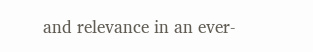and relevance in an ever-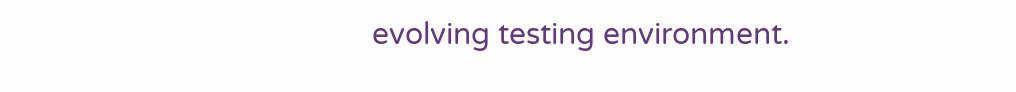evolving testing environment.